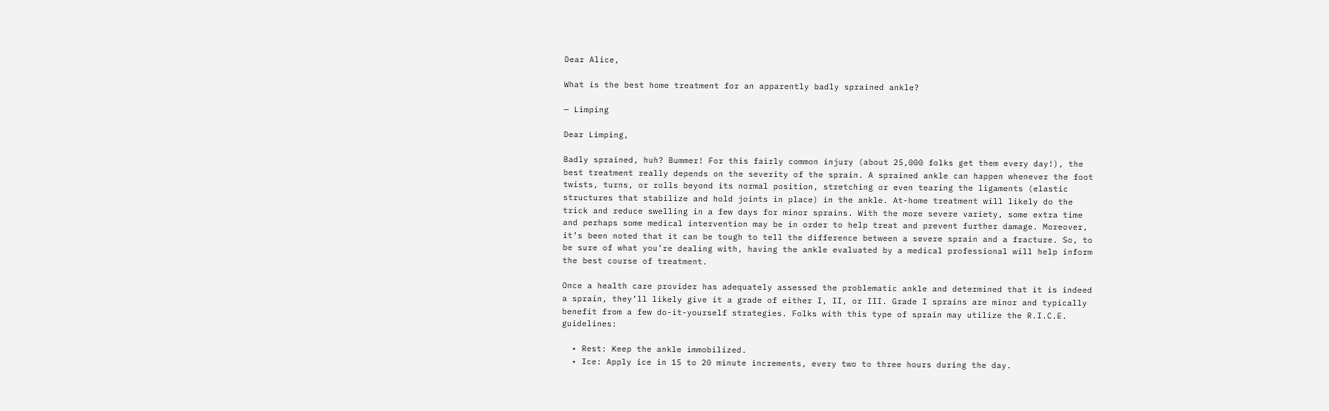Dear Alice,

What is the best home treatment for an apparently badly sprained ankle?

— Limping

Dear Limping,

Badly sprained, huh? Bummer! For this fairly common injury (about 25,000 folks get them every day!), the best treatment really depends on the severity of the sprain. A sprained ankle can happen whenever the foot twists, turns, or rolls beyond its normal position, stretching or even tearing the ligaments (elastic structures that stabilize and hold joints in place) in the ankle. At-home treatment will likely do the trick and reduce swelling in a few days for minor sprains. With the more severe variety, some extra time and perhaps some medical intervention may be in order to help treat and prevent further damage. Moreover, it’s been noted that it can be tough to tell the difference between a severe sprain and a fracture. So, to be sure of what you’re dealing with, having the ankle evaluated by a medical professional will help inform the best course of treatment.

Once a health care provider has adequately assessed the problematic ankle and determined that it is indeed a sprain, they’ll likely give it a grade of either I, II, or III. Grade I sprains are minor and typically benefit from a few do-it-yourself strategies. Folks with this type of sprain may utilize the R.I.C.E. guidelines:

  • Rest: Keep the ankle immobilized.
  • Ice: Apply ice in 15 to 20 minute increments, every two to three hours during the day.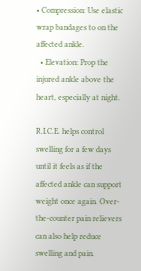• Compression: Use elastic wrap bandages to on the affected ankle.
  • Elevation: Prop the injured ankle above the heart, especially at night.

R.I.C.E. helps control swelling for a few days until it feels as if the affected ankle can support weight once again. Over-the-counter pain relievers can also help reduce swelling and pain.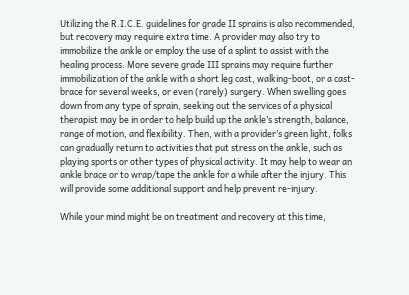Utilizing the R.I.C.E. guidelines for grade II sprains is also recommended, but recovery may require extra time. A provider may also try to immobilize the ankle or employ the use of a splint to assist with the healing process. More severe grade III sprains may require further immobilization of the ankle with a short leg cast, walking-boot, or a cast-brace for several weeks, or even (rarely) surgery. When swelling goes down from any type of sprain, seeking out the services of a physical therapist may be in order to help build up the ankle’s strength, balance, range of motion, and flexibility. Then, with a provider’s green light, folks can gradually return to activities that put stress on the ankle, such as playing sports or other types of physical activity. It may help to wear an ankle brace or to wrap/tape the ankle for a while after the injury. This will provide some additional support and help prevent re-injury.

While your mind might be on treatment and recovery at this time,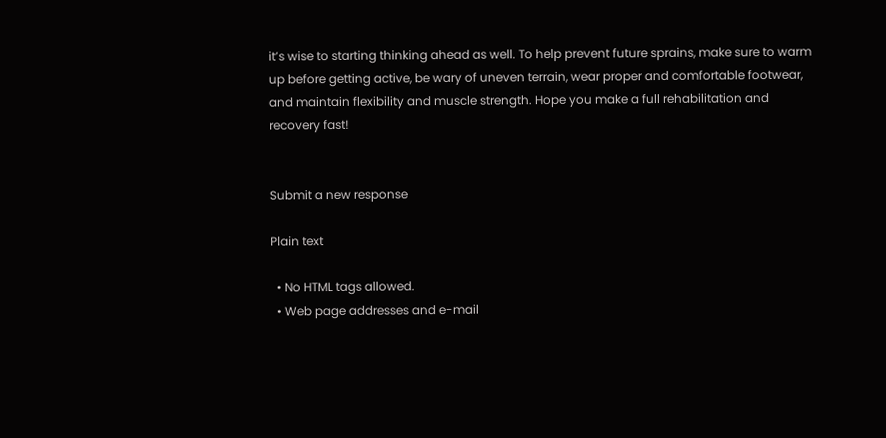it’s wise to starting thinking ahead as well. To help prevent future sprains, make sure to warm up before getting active, be wary of uneven terrain, wear proper and comfortable footwear, and maintain flexibility and muscle strength. Hope you make a full rehabilitation and recovery fast!


Submit a new response

Plain text

  • No HTML tags allowed.
  • Web page addresses and e-mail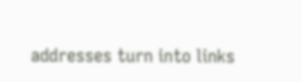addresses turn into links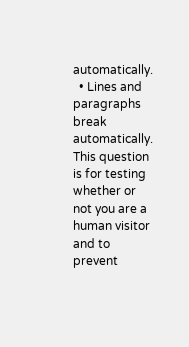automatically.
  • Lines and paragraphs break automatically.
This question is for testing whether or not you are a human visitor and to prevent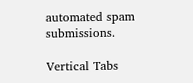automated spam submissions.

Vertical Tabs